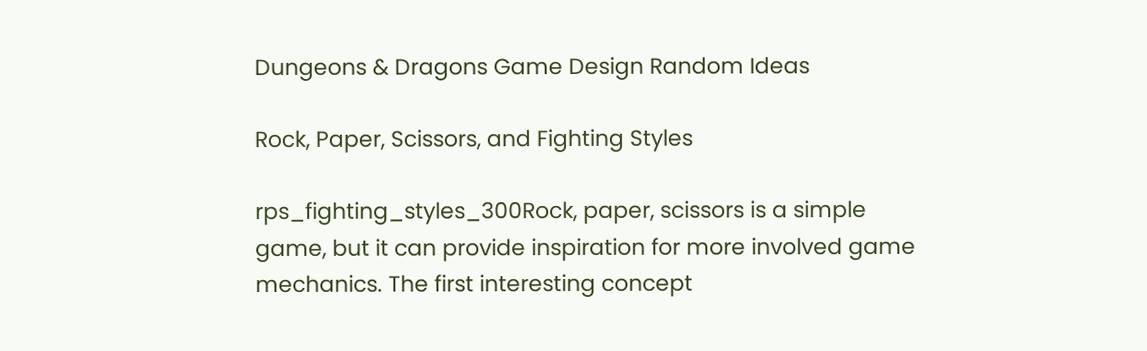Dungeons & Dragons Game Design Random Ideas

Rock, Paper, Scissors, and Fighting Styles

rps_fighting_styles_300Rock, paper, scissors is a simple game, but it can provide inspiration for more involved game mechanics. The first interesting concept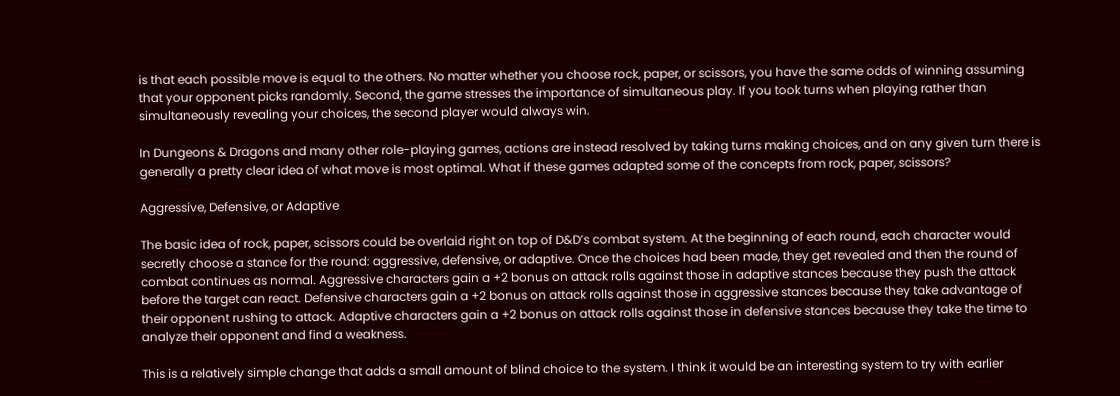is that each possible move is equal to the others. No matter whether you choose rock, paper, or scissors, you have the same odds of winning assuming that your opponent picks randomly. Second, the game stresses the importance of simultaneous play. If you took turns when playing rather than simultaneously revealing your choices, the second player would always win.

In Dungeons & Dragons and many other role-playing games, actions are instead resolved by taking turns making choices, and on any given turn there is generally a pretty clear idea of what move is most optimal. What if these games adapted some of the concepts from rock, paper, scissors?

Aggressive, Defensive, or Adaptive

The basic idea of rock, paper, scissors could be overlaid right on top of D&D’s combat system. At the beginning of each round, each character would secretly choose a stance for the round: aggressive, defensive, or adaptive. Once the choices had been made, they get revealed and then the round of combat continues as normal. Aggressive characters gain a +2 bonus on attack rolls against those in adaptive stances because they push the attack before the target can react. Defensive characters gain a +2 bonus on attack rolls against those in aggressive stances because they take advantage of their opponent rushing to attack. Adaptive characters gain a +2 bonus on attack rolls against those in defensive stances because they take the time to analyze their opponent and find a weakness.

This is a relatively simple change that adds a small amount of blind choice to the system. I think it would be an interesting system to try with earlier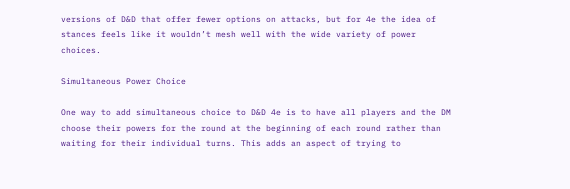versions of D&D that offer fewer options on attacks, but for 4e the idea of stances feels like it wouldn’t mesh well with the wide variety of power choices.

Simultaneous Power Choice

One way to add simultaneous choice to D&D 4e is to have all players and the DM choose their powers for the round at the beginning of each round rather than waiting for their individual turns. This adds an aspect of trying to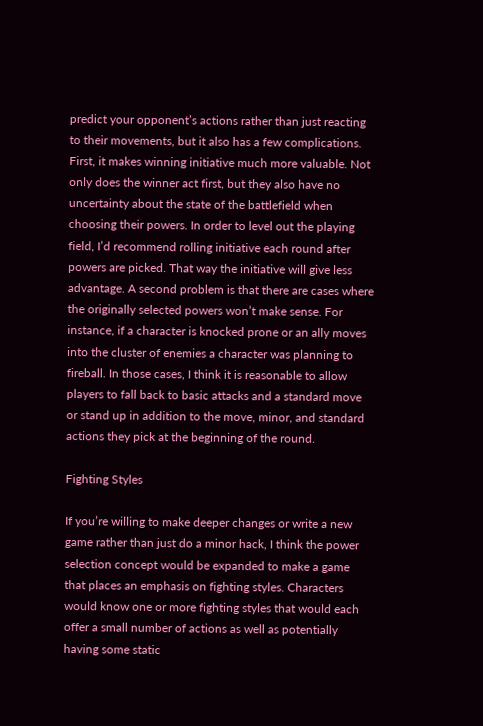predict your opponent’s actions rather than just reacting to their movements, but it also has a few complications. First, it makes winning initiative much more valuable. Not only does the winner act first, but they also have no uncertainty about the state of the battlefield when choosing their powers. In order to level out the playing field, I’d recommend rolling initiative each round after powers are picked. That way the initiative will give less advantage. A second problem is that there are cases where the originally selected powers won’t make sense. For instance, if a character is knocked prone or an ally moves into the cluster of enemies a character was planning to fireball. In those cases, I think it is reasonable to allow players to fall back to basic attacks and a standard move or stand up in addition to the move, minor, and standard actions they pick at the beginning of the round.

Fighting Styles

If you’re willing to make deeper changes or write a new game rather than just do a minor hack, I think the power selection concept would be expanded to make a game that places an emphasis on fighting styles. Characters would know one or more fighting styles that would each offer a small number of actions as well as potentially having some static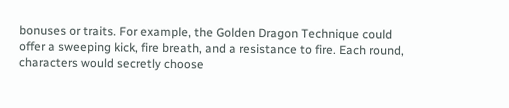bonuses or traits. For example, the Golden Dragon Technique could offer a sweeping kick, fire breath, and a resistance to fire. Each round, characters would secretly choose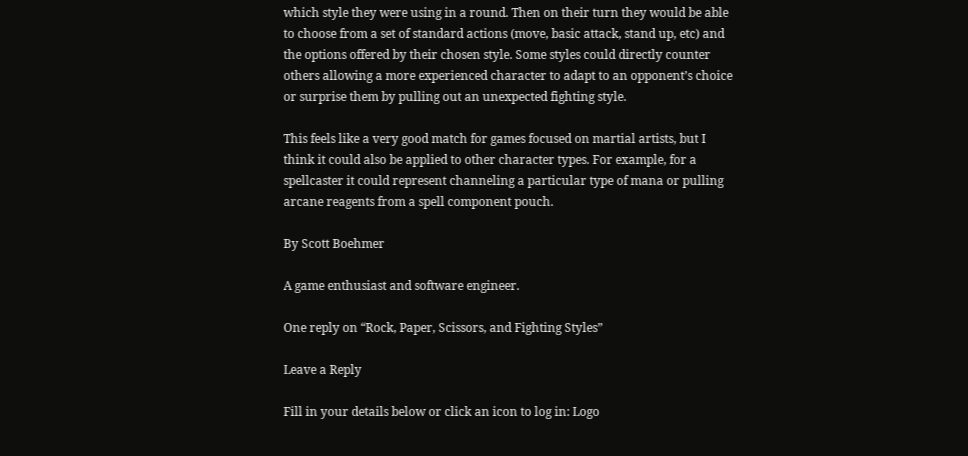which style they were using in a round. Then on their turn they would be able to choose from a set of standard actions (move, basic attack, stand up, etc) and the options offered by their chosen style. Some styles could directly counter others allowing a more experienced character to adapt to an opponent’s choice or surprise them by pulling out an unexpected fighting style.

This feels like a very good match for games focused on martial artists, but I think it could also be applied to other character types. For example, for a spellcaster it could represent channeling a particular type of mana or pulling arcane reagents from a spell component pouch.

By Scott Boehmer

A game enthusiast and software engineer.

One reply on “Rock, Paper, Scissors, and Fighting Styles”

Leave a Reply

Fill in your details below or click an icon to log in: Logo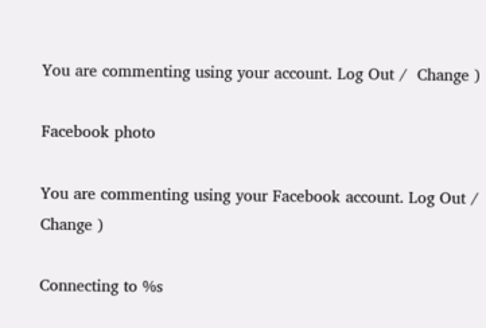You are commenting using your account. Log Out /  Change )

Facebook photo

You are commenting using your Facebook account. Log Out /  Change )

Connecting to %s